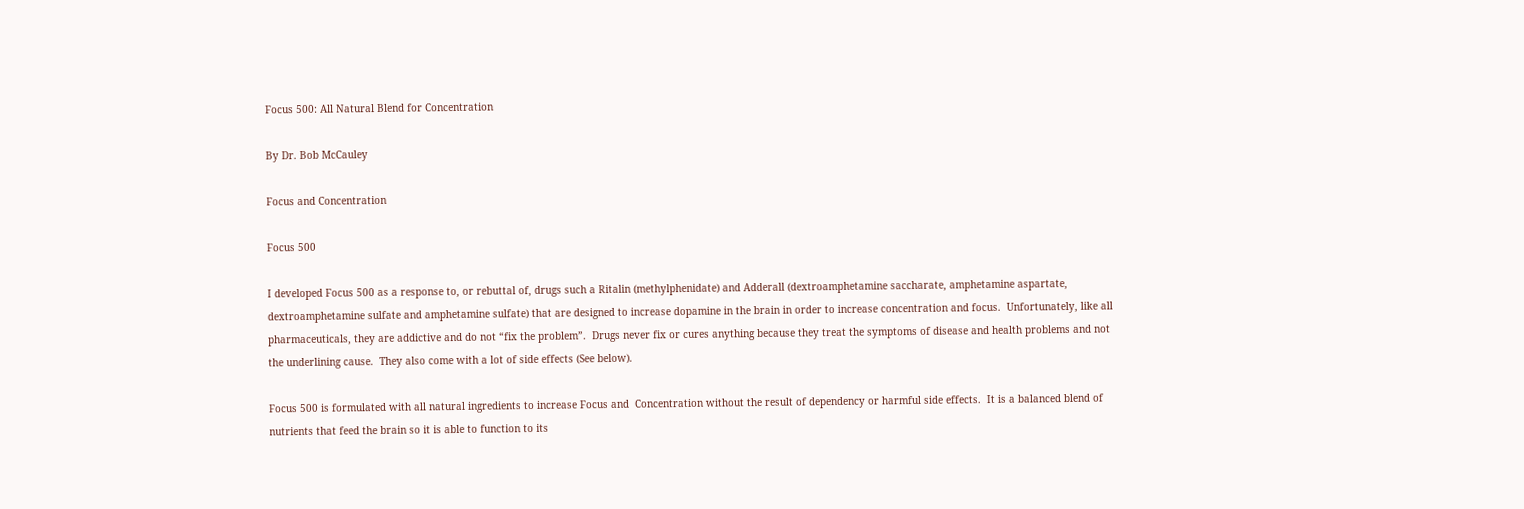Focus 500: All Natural Blend for Concentration

By Dr. Bob McCauley

Focus and Concentration

Focus 500

I developed Focus 500 as a response to, or rebuttal of, drugs such a Ritalin (methylphenidate) and Adderall (dextroamphetamine saccharate, amphetamine aspartate, dextroamphetamine sulfate and amphetamine sulfate) that are designed to increase dopamine in the brain in order to increase concentration and focus.  Unfortunately, like all pharmaceuticals, they are addictive and do not “fix the problem”.  Drugs never fix or cures anything because they treat the symptoms of disease and health problems and not the underlining cause.  They also come with a lot of side effects (See below).

Focus 500 is formulated with all natural ingredients to increase Focus and  Concentration without the result of dependency or harmful side effects.  It is a balanced blend of nutrients that feed the brain so it is able to function to its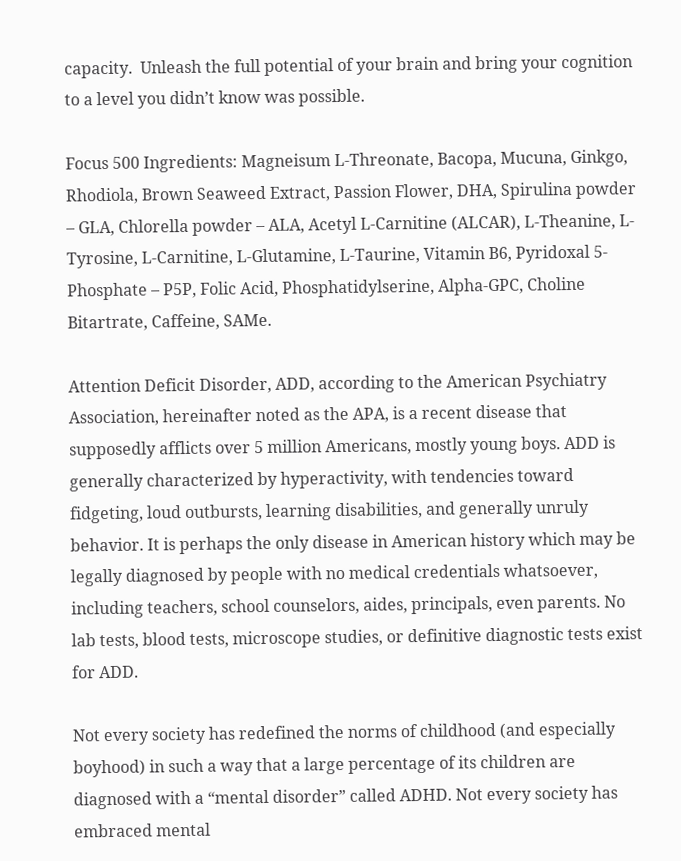capacity.  Unleash the full potential of your brain and bring your cognition to a level you didn’t know was possible.

Focus 500 Ingredients: Magneisum L-Threonate, Bacopa, Mucuna, Ginkgo, Rhodiola, Brown Seaweed Extract, Passion Flower, DHA, Spirulina powder – GLA, Chlorella powder – ALA, Acetyl L-Carnitine (ALCAR), L-Theanine, L-Tyrosine, L-Carnitine, L-Glutamine, L-Taurine, Vitamin B6, Pyridoxal 5-Phosphate – P5P, Folic Acid, Phosphatidylserine, Alpha-GPC, Choline Bitartrate, Caffeine, SAMe.

Attention Deficit Disorder, ADD, according to the American Psychiatry Association, hereinafter noted as the APA, is a recent disease that supposedly afflicts over 5 million Americans, mostly young boys. ADD is generally characterized by hyperactivity, with tendencies toward fidgeting, loud outbursts, learning disabilities, and generally unruly behavior. It is perhaps the only disease in American history which may be legally diagnosed by people with no medical credentials whatsoever, including teachers, school counselors, aides, principals, even parents. No lab tests, blood tests, microscope studies, or definitive diagnostic tests exist for ADD.

Not every society has redefined the norms of childhood (and especially boyhood) in such a way that a large percentage of its children are diagnosed with a “mental disorder” called ADHD. Not every society has embraced mental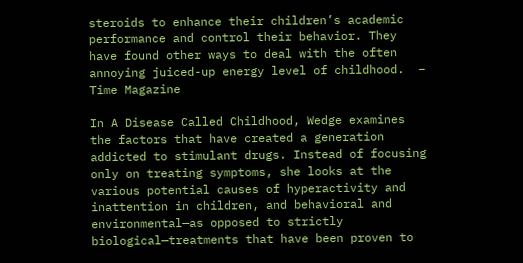steroids to enhance their children’s academic performance and control their behavior. They have found other ways to deal with the often annoying juiced-up energy level of childhood.  –  Time Magazine

In A Disease Called Childhood, Wedge examines the factors that have created a generation addicted to stimulant drugs. Instead of focusing only on treating symptoms, she looks at the various potential causes of hyperactivity and inattention in children, and behavioral and environmental—as opposed to strictly biological—treatments that have been proven to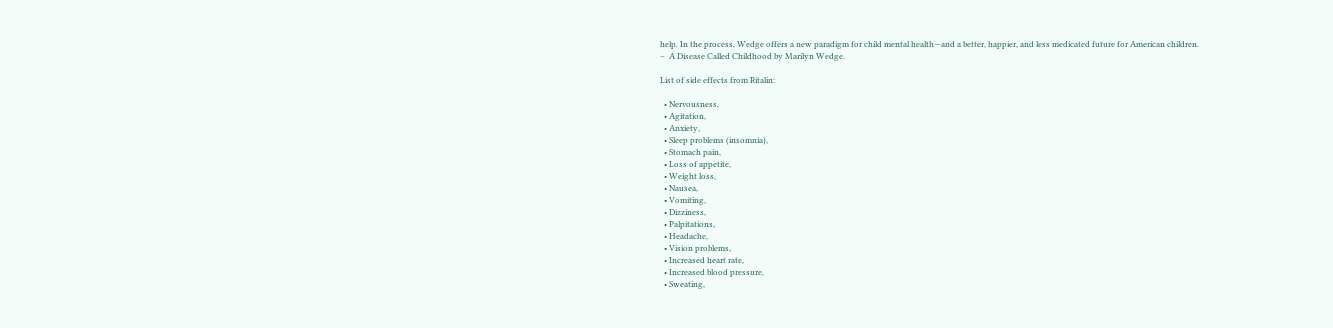help. In the process, Wedge offers a new paradigm for child mental health—and a better, happier, and less medicated future for American children.   –  A Disease Called Childhood by Marilyn Wedge.

List of side effects from Ritalin:

  • Nervousness,
  • Agitation,
  • Anxiety,
  • Sleep problems (insomnia),
  • Stomach pain,
  • Loss of appetite,
  • Weight loss,
  • Nausea,
  • Vomiting,
  • Dizziness,
  • Palpitations,
  • Headache,
  • Vision problems,
  • Increased heart rate,
  • Increased blood pressure,
  • Sweating,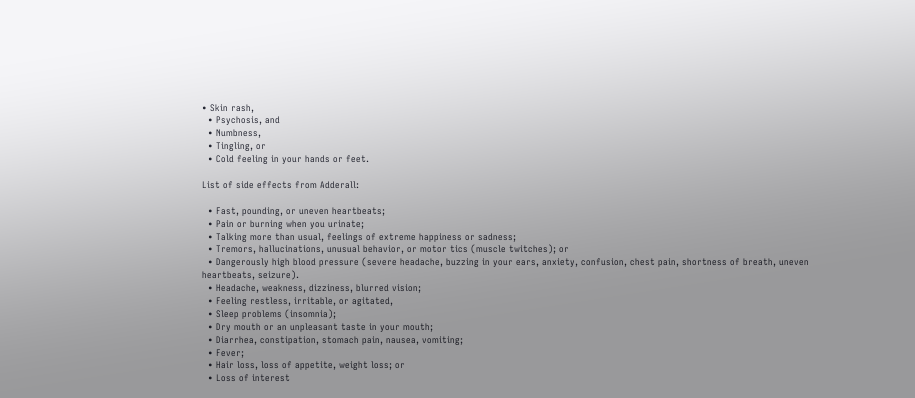• Skin rash,
  • Psychosis, and
  • Numbness,
  • Tingling, or
  • Cold feeling in your hands or feet.

List of side effects from Adderall:

  • Fast, pounding, or uneven heartbeats;
  • Pain or burning when you urinate;
  • Talking more than usual, feelings of extreme happiness or sadness;
  • Tremors, hallucinations, unusual behavior, or motor tics (muscle twitches); or
  • Dangerously high blood pressure (severe headache, buzzing in your ears, anxiety, confusion, chest pain, shortness of breath, uneven heartbeats, seizure).
  • Headache, weakness, dizziness, blurred vision;
  • Feeling restless, irritable, or agitated,
  • Sleep problems (insomnia);
  • Dry mouth or an unpleasant taste in your mouth;
  • Diarrhea, constipation, stomach pain, nausea, vomiting;
  • Fever;
  • Hair loss, loss of appetite, weight loss; or
  • Loss of interest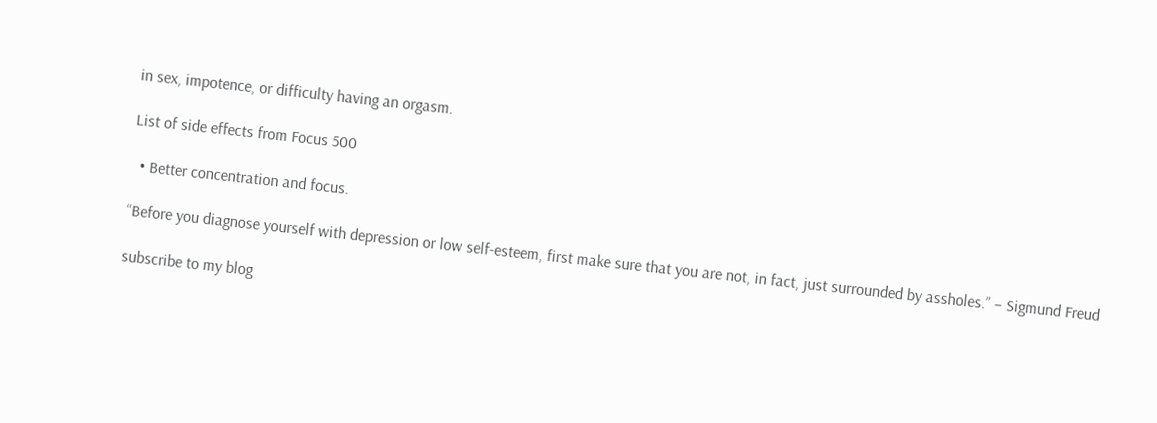in sex, impotence, or difficulty having an orgasm.

List of side effects from Focus 500

  • Better concentration and focus.

“Before you diagnose yourself with depression or low self-esteem, first make sure that you are not, in fact, just surrounded by assholes.” – Sigmund Freud

subscribe to my blog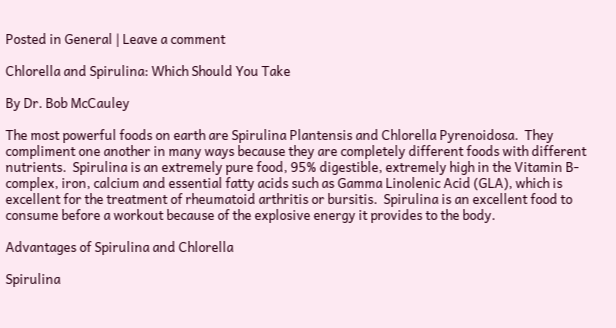Posted in General | Leave a comment

Chlorella and Spirulina: Which Should You Take

By Dr. Bob McCauley

The most powerful foods on earth are Spirulina Plantensis and Chlorella Pyrenoidosa.  They compliment one another in many ways because they are completely different foods with different nutrients.  Spirulina is an extremely pure food, 95% digestible, extremely high in the Vitamin B-complex, iron, calcium and essential fatty acids such as Gamma Linolenic Acid (GLA), which is excellent for the treatment of rheumatoid arthritis or bursitis.  Spirulina is an excellent food to consume before a workout because of the explosive energy it provides to the body.

Advantages of Spirulina and Chlorella

Spirulina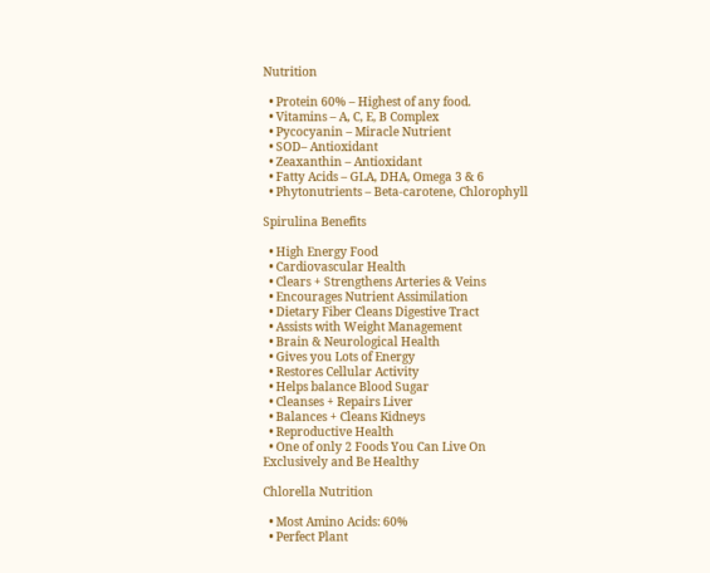Nutrition

  • Protein 60% – Highest of any food.
  • Vitamins – A, C, E, B Complex
  • Pycocyanin – Miracle Nutrient
  • SOD– Antioxidant
  • Zeaxanthin – Antioxidant
  • Fatty Acids – GLA, DHA, Omega 3 & 6
  • Phytonutrients – Beta-carotene, Chlorophyll

Spirulina Benefits

  • High Energy Food
  • Cardiovascular Health
  • Clears + Strengthens Arteries & Veins
  • Encourages Nutrient Assimilation
  • Dietary Fiber Cleans Digestive Tract
  • Assists with Weight Management
  • Brain & Neurological Health
  • Gives you Lots of Energy
  • Restores Cellular Activity
  • Helps balance Blood Sugar
  • Cleanses + Repairs Liver
  • Balances + Cleans Kidneys
  • Reproductive Health
  • One of only 2 Foods You Can Live On Exclusively and Be Healthy

Chlorella Nutrition

  • Most Amino Acids: 60%
  • Perfect Plant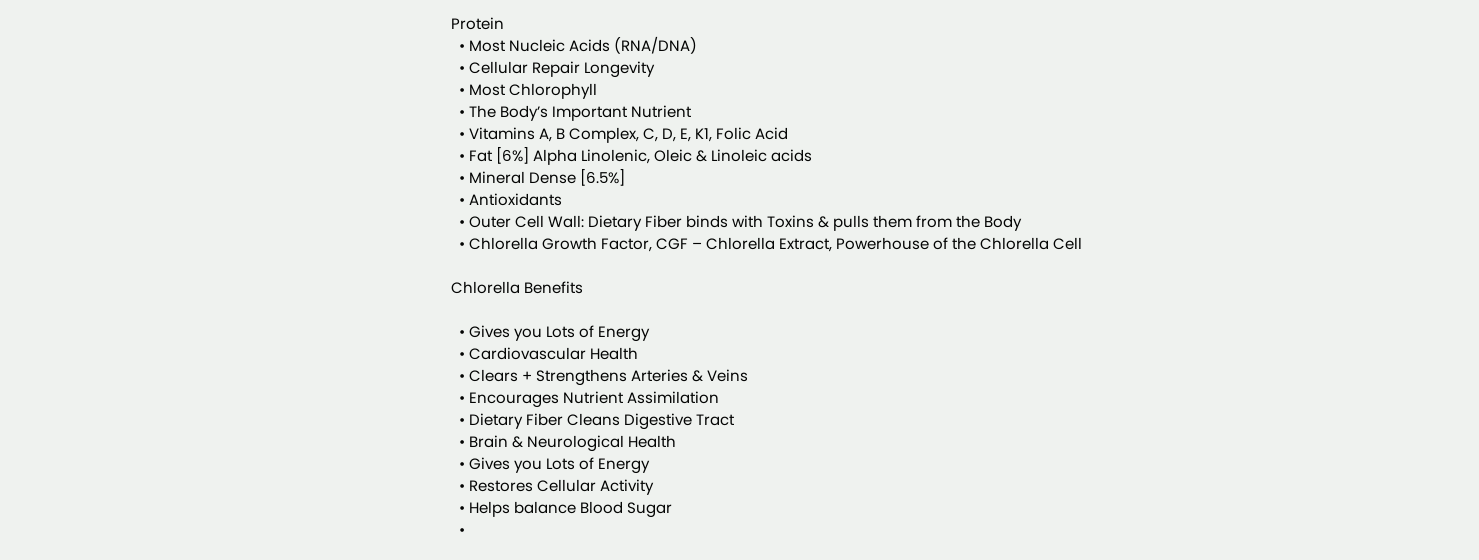Protein
  • Most Nucleic Acids (RNA/DNA)
  • Cellular Repair Longevity
  • Most Chlorophyll
  • The Body’s Important Nutrient
  • Vitamins A, B Complex, C, D, E, K1, Folic Acid
  • Fat [6%] Alpha Linolenic, Oleic & Linoleic acids
  • Mineral Dense [6.5%]
  • Antioxidants
  • Outer Cell Wall: Dietary Fiber binds with Toxins & pulls them from the Body
  • Chlorella Growth Factor, CGF – Chlorella Extract, Powerhouse of the Chlorella Cell

Chlorella Benefits

  • Gives you Lots of Energy
  • Cardiovascular Health
  • Clears + Strengthens Arteries & Veins
  • Encourages Nutrient Assimilation
  • Dietary Fiber Cleans Digestive Tract
  • Brain & Neurological Health
  • Gives you Lots of Energy
  • Restores Cellular Activity
  • Helps balance Blood Sugar
  •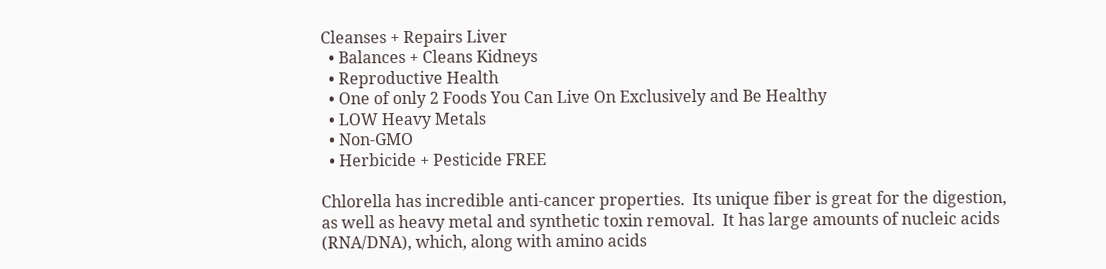Cleanses + Repairs Liver
  • Balances + Cleans Kidneys
  • Reproductive Health
  • One of only 2 Foods You Can Live On Exclusively and Be Healthy
  • LOW Heavy Metals
  • Non-GMO
  • Herbicide + Pesticide FREE

Chlorella has incredible anti-cancer properties.  Its unique fiber is great for the digestion, as well as heavy metal and synthetic toxin removal.  It has large amounts of nucleic acids (RNA/DNA), which, along with amino acids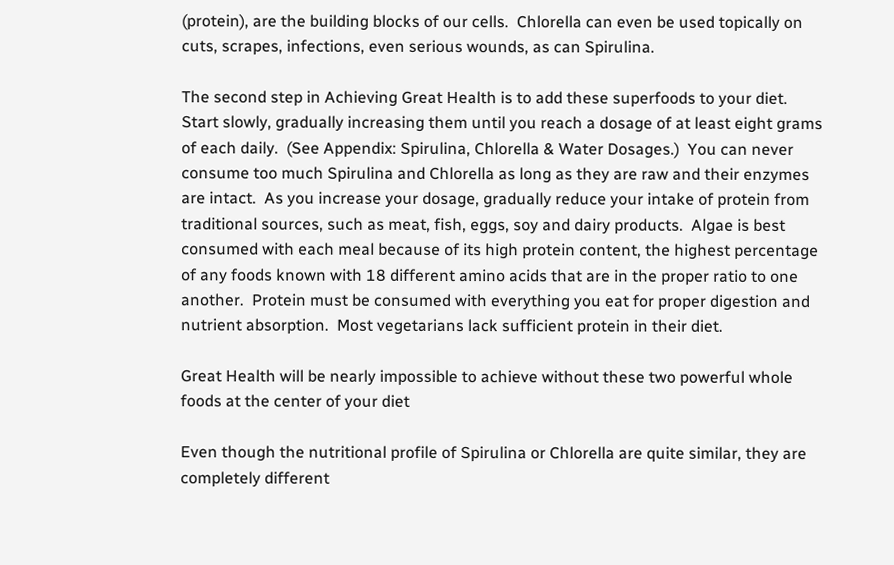(protein), are the building blocks of our cells.  Chlorella can even be used topically on cuts, scrapes, infections, even serious wounds, as can Spirulina.

The second step in Achieving Great Health is to add these superfoods to your diet.  Start slowly, gradually increasing them until you reach a dosage of at least eight grams of each daily.  (See Appendix: Spirulina, Chlorella & Water Dosages.)  You can never consume too much Spirulina and Chlorella as long as they are raw and their enzymes are intact.  As you increase your dosage, gradually reduce your intake of protein from traditional sources, such as meat, fish, eggs, soy and dairy products.  Algae is best consumed with each meal because of its high protein content, the highest percentage of any foods known with 18 different amino acids that are in the proper ratio to one another.  Protein must be consumed with everything you eat for proper digestion and nutrient absorption.  Most vegetarians lack sufficient protein in their diet.

Great Health will be nearly impossible to achieve without these two powerful whole foods at the center of your diet

Even though the nutritional profile of Spirulina or Chlorella are quite similar, they are completely different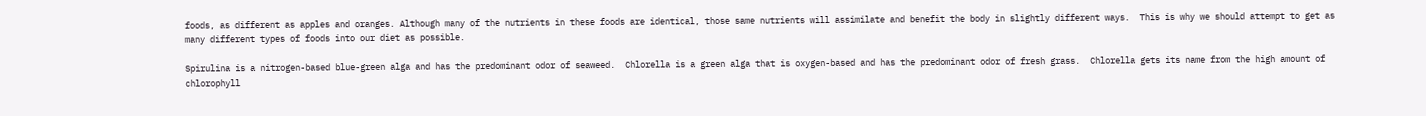foods, as different as apples and oranges. Although many of the nutrients in these foods are identical, those same nutrients will assimilate and benefit the body in slightly different ways.  This is why we should attempt to get as many different types of foods into our diet as possible.

Spirulina is a nitrogen-based blue-green alga and has the predominant odor of seaweed.  Chlorella is a green alga that is oxygen-based and has the predominant odor of fresh grass.  Chlorella gets its name from the high amount of chlorophyll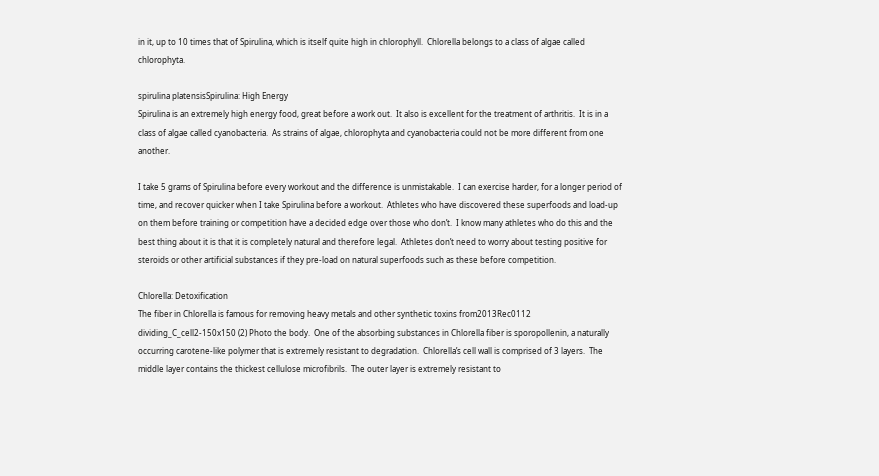in it, up to 10 times that of Spirulina, which is itself quite high in chlorophyll.  Chlorella belongs to a class of algae called chlorophyta.

spirulina platensisSpirulina: High Energy
Spirulina is an extremely high energy food, great before a work out.  It also is excellent for the treatment of arthritis.  It is in a class of algae called cyanobacteria.  As strains of algae, chlorophyta and cyanobacteria could not be more different from one another.

I take 5 grams of Spirulina before every workout and the difference is unmistakable.  I can exercise harder, for a longer period of time, and recover quicker when I take Spirulina before a workout.  Athletes who have discovered these superfoods and load-up on them before training or competition have a decided edge over those who don’t.  I know many athletes who do this and the best thing about it is that it is completely natural and therefore legal.  Athletes don’t need to worry about testing positive for steroids or other artificial substances if they pre-load on natural superfoods such as these before competition.

Chlorella: Detoxification
The fiber in Chlorella is famous for removing heavy metals and other synthetic toxins from2013Rec0112 dividing_C_cell2-150x150 (2) Photo the body.  One of the absorbing substances in Chlorella fiber is sporopollenin, a naturally occurring carotene-like polymer that is extremely resistant to degradation.  Chlorella’s cell wall is comprised of 3 layers.  The middle layer contains the thickest cellulose microfibrils.  The outer layer is extremely resistant to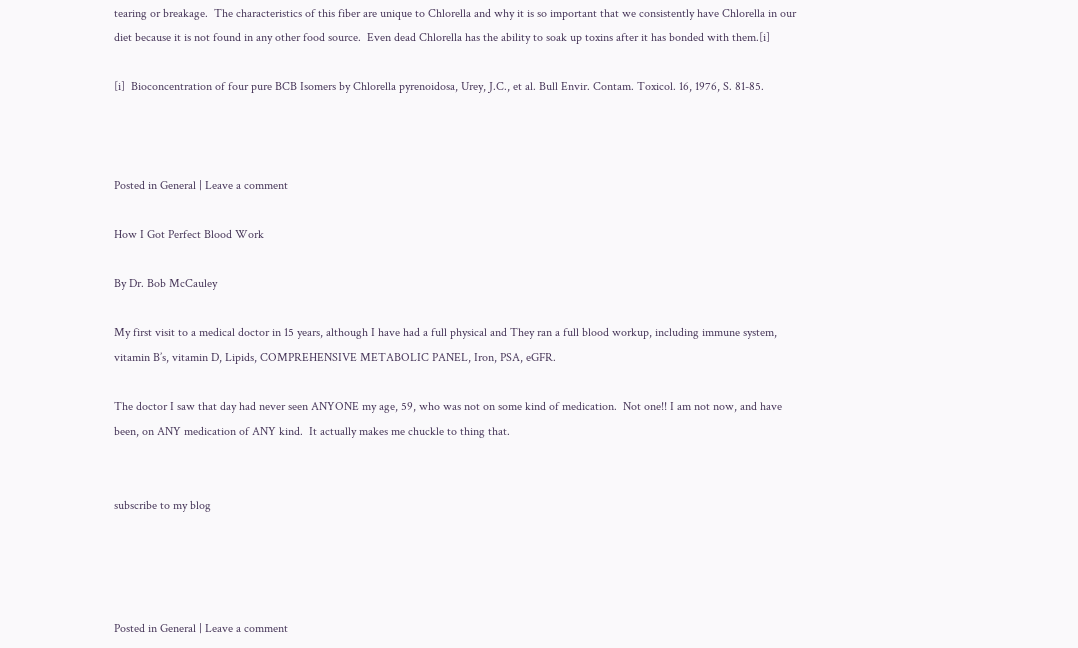tearing or breakage.  The characteristics of this fiber are unique to Chlorella and why it is so important that we consistently have Chlorella in our diet because it is not found in any other food source.  Even dead Chlorella has the ability to soak up toxins after it has bonded with them.[i]

[i]  Bioconcentration of four pure BCB Isomers by Chlorella pyrenoidosa, Urey, J.C., et al. Bull Envir. Contam. Toxicol. 16, 1976, S. 81-85.



Posted in General | Leave a comment

How I Got Perfect Blood Work

By Dr. Bob McCauley

My first visit to a medical doctor in 15 years, although I have had a full physical and They ran a full blood workup, including immune system, vitamin B’s, vitamin D, Lipids, COMPREHENSIVE METABOLIC PANEL, Iron, PSA, eGFR.

The doctor I saw that day had never seen ANYONE my age, 59, who was not on some kind of medication.  Not one!! I am not now, and have been, on ANY medication of ANY kind.  It actually makes me chuckle to thing that.


subscribe to my blog




Posted in General | Leave a comment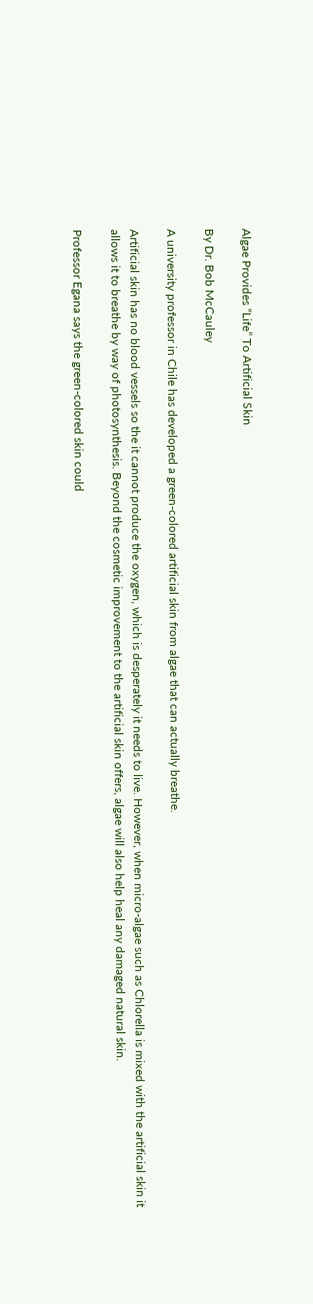Algae Provides “Life” To Artificial Skin

By Dr. Bob McCauley

A university professor in Chile has developed a green-colored artificial skin from algae that can actually breathe.

Artificial skin has no blood vessels so the it cannot produce the oxygen, which is desperately it needs to live. However, when micro-algae such as Chlorella is mixed with the artificial skin it allows it to breathe by way of photosynthesis. Beyond the cosmetic improvement to the artificial skin offers, algae will also help heal any damaged natural skin.

Professor Egana says the green-colored skin could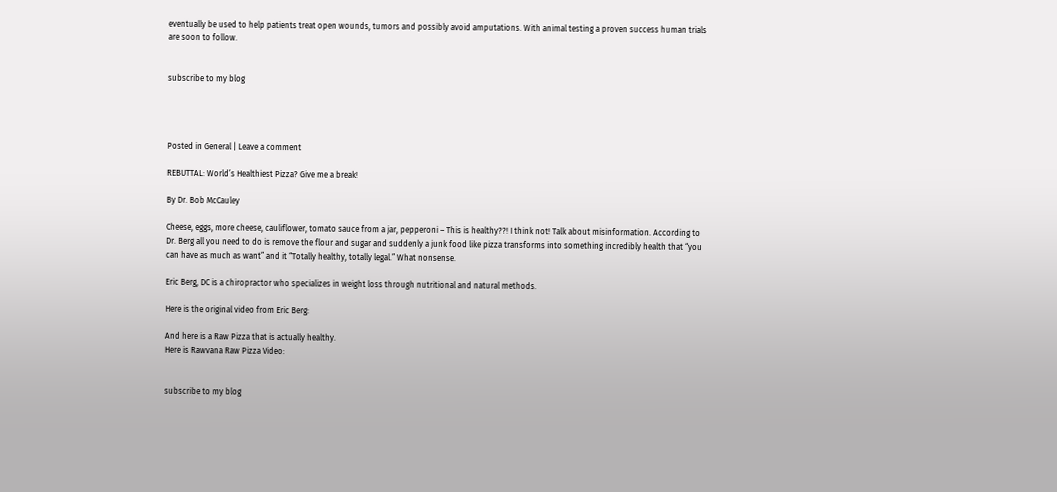eventually be used to help patients treat open wounds, tumors and possibly avoid amputations. With animal testing a proven success human trials are soon to follow.


subscribe to my blog




Posted in General | Leave a comment

REBUTTAL: World’s Healthiest Pizza? Give me a break!

By Dr. Bob McCauley

Cheese, eggs, more cheese, cauliflower, tomato sauce from a jar, pepperoni – This is healthy??! I think not! Talk about misinformation. According to Dr. Berg all you need to do is remove the flour and sugar and suddenly a junk food like pizza transforms into something incredibly health that “you can have as much as want” and it “Totally healthy, totally legal.” What nonsense.

Eric Berg, DC is a chiropractor who specializes in weight loss through nutritional and natural methods.

Here is the original video from Eric Berg:

And here is a Raw Pizza that is actually healthy.
Here is Rawvana Raw Pizza Video:


subscribe to my blog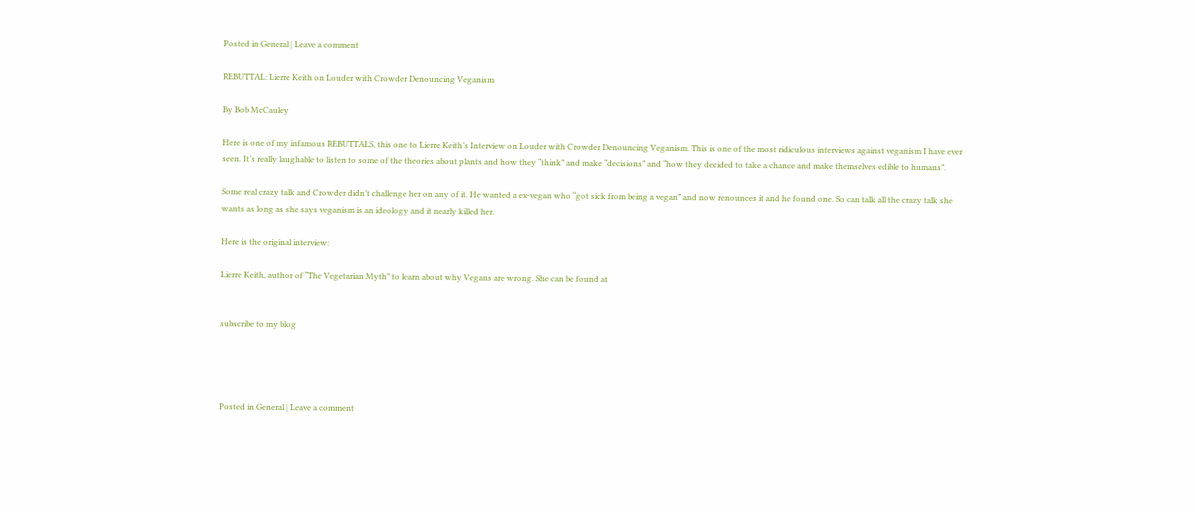Posted in General | Leave a comment

REBUTTAL: Lierre Keith on Louder with Crowder Denouncing Veganism

By Bob McCauley

Here is one of my infamous REBUTTALS, this one to Lierre Keith’s Interview on Louder with Crowder Denouncing Veganism. This is one of the most ridiculous interviews against veganism I have ever seen. It’s really laughable to listen to some of the theories about plants and how they “think” and make “decisions” and “how they decided to take a chance and make themselves edible to humans”.

Some real crazy talk and Crowder didn’t challenge her on any of it. He wanted a ex-vegan who “got sick from being a vegan” and now renounces it and he found one. So can talk all the crazy talk she wants as long as she says veganism is an ideology and it nearly killed her.

Here is the original interview:

Lierre Keith, author of “The Vegetarian Myth” to learn about why Vegans are wrong. She can be found at


subscribe to my blog




Posted in General | Leave a comment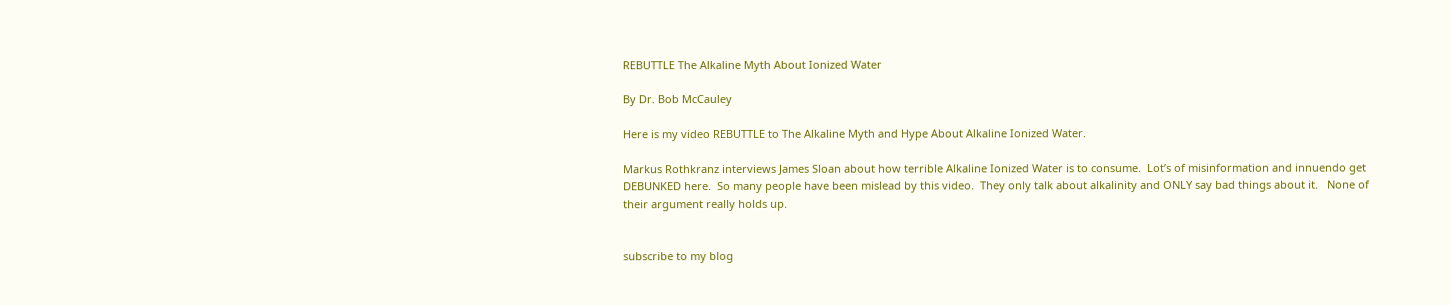REBUTTLE The Alkaline Myth About Ionized Water

By Dr. Bob McCauley

Here is my video REBUTTLE to The Alkaline Myth and Hype About Alkaline Ionized Water.

Markus Rothkranz interviews James Sloan about how terrible Alkaline Ionized Water is to consume.  Lot’s of misinformation and innuendo get DEBUNKED here.  So many people have been mislead by this video.  They only talk about alkalinity and ONLY say bad things about it.   None of their argument really holds up.


subscribe to my blog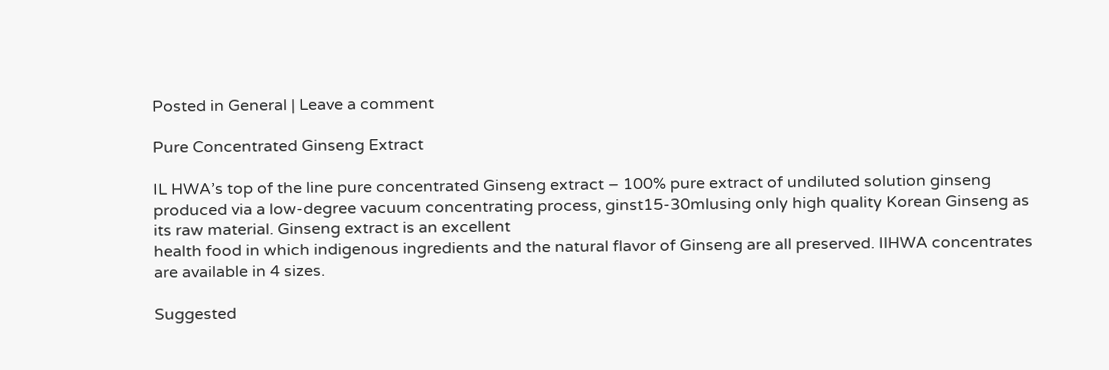Posted in General | Leave a comment

Pure Concentrated Ginseng Extract

IL HWA’s top of the line pure concentrated Ginseng extract – 100% pure extract of undiluted solution ginseng produced via a low-degree vacuum concentrating process, ginst15-30mlusing only high quality Korean Ginseng as its raw material. Ginseng extract is an excellent
health food in which indigenous ingredients and the natural flavor of Ginseng are all preserved. IlHWA concentrates are available in 4 sizes.

Suggested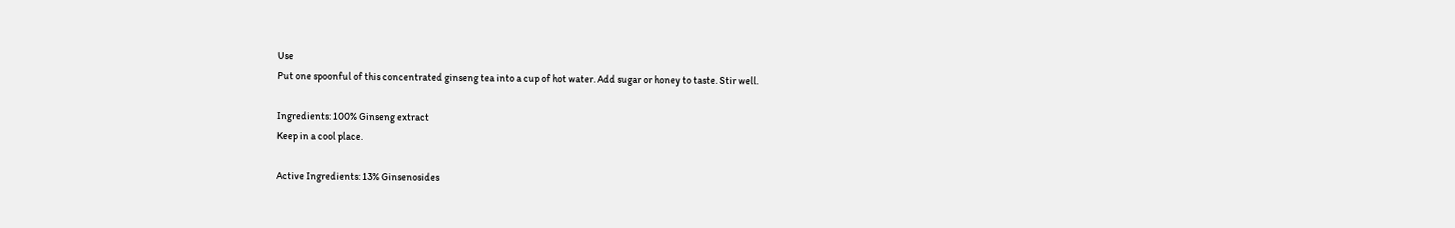Use
Put one spoonful of this concentrated ginseng tea into a cup of hot water. Add sugar or honey to taste. Stir well.

Ingredients: 100% Ginseng extract
Keep in a cool place.

Active Ingredients: 13% Ginsenosides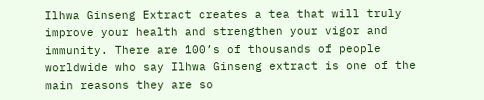Ilhwa Ginseng Extract creates a tea that will truly improve your health and strengthen your vigor and immunity. There are 100’s of thousands of people worldwide who say Ilhwa Ginseng extract is one of the main reasons they are so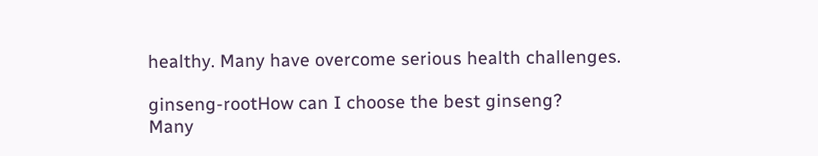healthy. Many have overcome serious health challenges.

ginseng-rootHow can I choose the best ginseng?
Many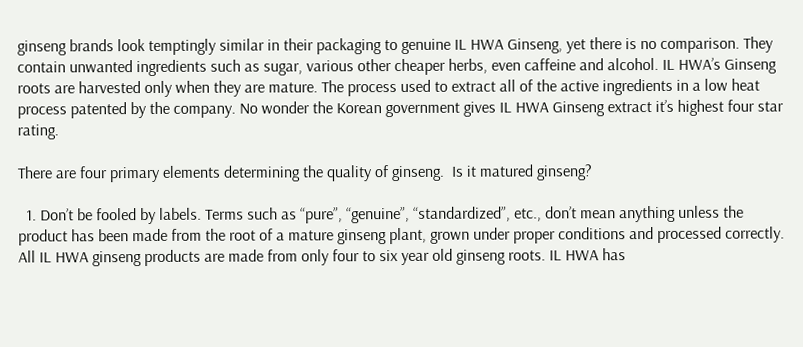ginseng brands look temptingly similar in their packaging to genuine IL HWA Ginseng, yet there is no comparison. They contain unwanted ingredients such as sugar, various other cheaper herbs, even caffeine and alcohol. IL HWA’s Ginseng roots are harvested only when they are mature. The process used to extract all of the active ingredients in a low heat process patented by the company. No wonder the Korean government gives IL HWA Ginseng extract it’s highest four star rating.

There are four primary elements determining the quality of ginseng.  Is it matured ginseng?

  1. Don’t be fooled by labels. Terms such as “pure”, “genuine”, “standardized”, etc., don’t mean anything unless the product has been made from the root of a mature ginseng plant, grown under proper conditions and processed correctly. All IL HWA ginseng products are made from only four to six year old ginseng roots. IL HWA has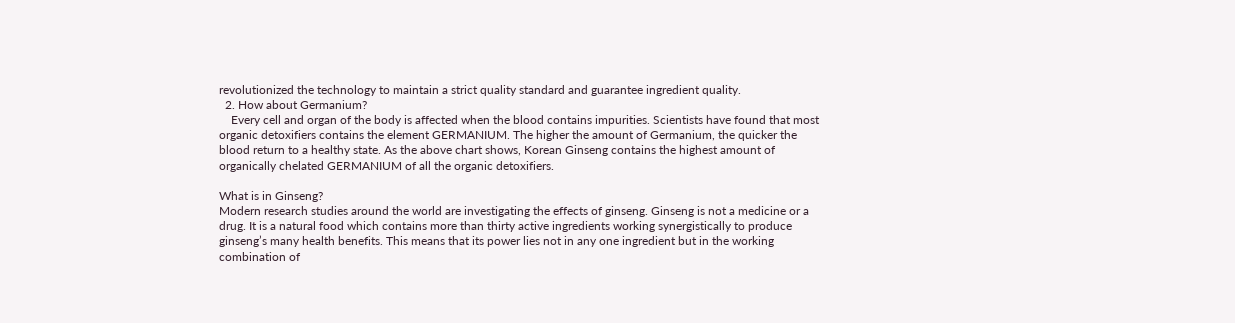revolutionized the technology to maintain a strict quality standard and guarantee ingredient quality.
  2. How about Germanium?
    Every cell and organ of the body is affected when the blood contains impurities. Scientists have found that most organic detoxifiers contains the element GERMANIUM. The higher the amount of Germanium, the quicker the blood return to a healthy state. As the above chart shows, Korean Ginseng contains the highest amount of organically chelated GERMANIUM of all the organic detoxifiers.

What is in Ginseng?
Modern research studies around the world are investigating the effects of ginseng. Ginseng is not a medicine or a drug. It is a natural food which contains more than thirty active ingredients working synergistically to produce ginseng’s many health benefits. This means that its power lies not in any one ingredient but in the working combination of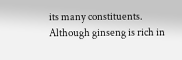its many constituents. Although ginseng is rich in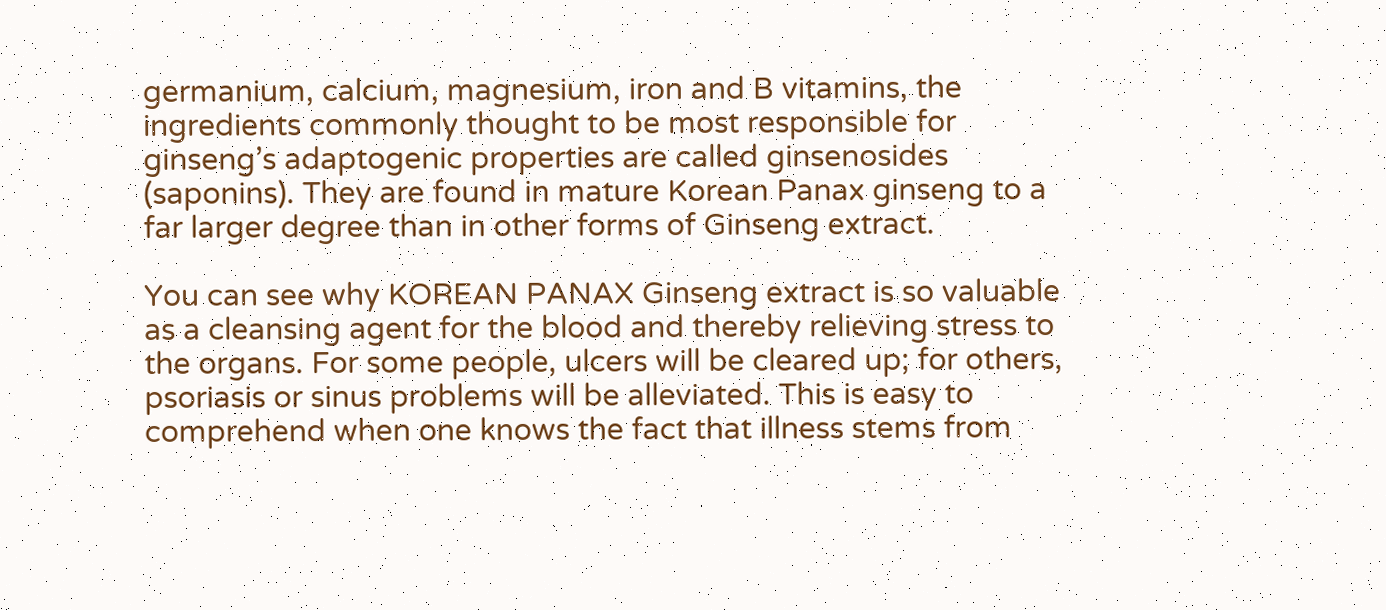germanium, calcium, magnesium, iron and B vitamins, the ingredients commonly thought to be most responsible for ginseng’s adaptogenic properties are called ginsenosides (saponins). They are found in mature Korean Panax ginseng to a far larger degree than in other forms of Ginseng extract.

You can see why KOREAN PANAX Ginseng extract is so valuable as a cleansing agent for the blood and thereby relieving stress to the organs. For some people, ulcers will be cleared up; for others, psoriasis or sinus problems will be alleviated. This is easy to comprehend when one knows the fact that illness stems from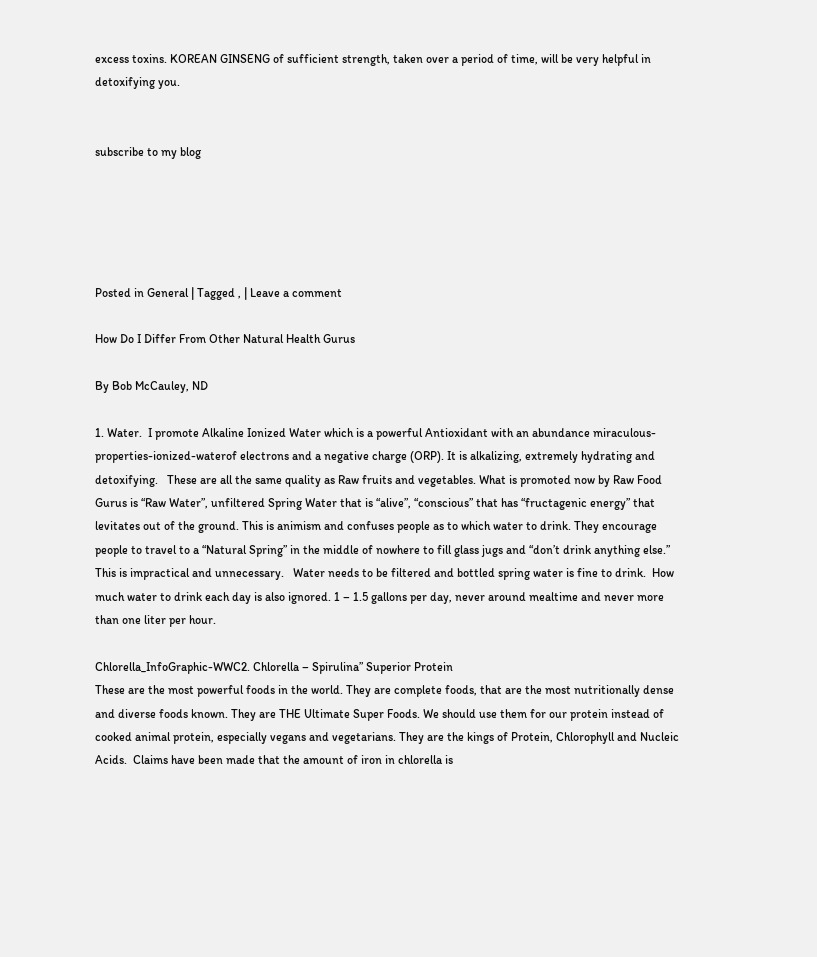excess toxins. KOREAN GINSENG of sufficient strength, taken over a period of time, will be very helpful in detoxifying you.


subscribe to my blog





Posted in General | Tagged , | Leave a comment

How Do I Differ From Other Natural Health Gurus

By Bob McCauley, ND

1. Water.  I promote Alkaline Ionized Water which is a powerful Antioxidant with an abundance miraculous-properties-ionized-waterof electrons and a negative charge (ORP). It is alkalizing, extremely hydrating and detoxifying.   These are all the same quality as Raw fruits and vegetables. What is promoted now by Raw Food Gurus is “Raw Water”, unfiltered Spring Water that is “alive”, “conscious” that has “fructagenic energy” that levitates out of the ground. This is animism and confuses people as to which water to drink. They encourage people to travel to a “Natural Spring” in the middle of nowhere to fill glass jugs and “don’t drink anything else.” This is impractical and unnecessary.   Water needs to be filtered and bottled spring water is fine to drink.  How much water to drink each day is also ignored. 1 – 1.5 gallons per day, never around mealtime and never more than one liter per hour.

Chlorella_InfoGraphic-WWC2. Chlorella – Spirulina” Superior Protein
These are the most powerful foods in the world. They are complete foods, that are the most nutritionally dense and diverse foods known. They are THE Ultimate Super Foods. We should use them for our protein instead of cooked animal protein, especially vegans and vegetarians. They are the kings of Protein, Chlorophyll and Nucleic Acids.  Claims have been made that the amount of iron in chlorella is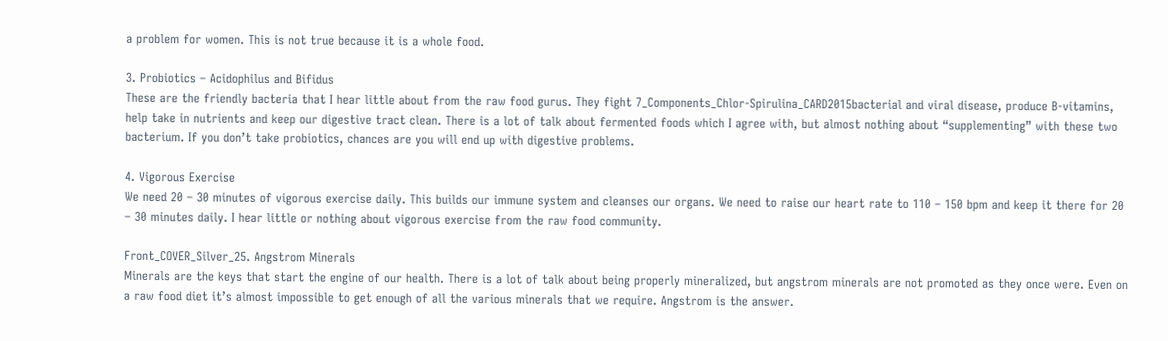a problem for women. This is not true because it is a whole food.

3. Probiotics – Acidophilus and Bifidus
These are the friendly bacteria that I hear little about from the raw food gurus. They fight 7_Components_Chlor-Spirulina_CARD2015bacterial and viral disease, produce B-vitamins, help take in nutrients and keep our digestive tract clean. There is a lot of talk about fermented foods which I agree with, but almost nothing about “supplementing” with these two bacterium. If you don’t take probiotics, chances are you will end up with digestive problems.

4. Vigorous Exercise
We need 20 – 30 minutes of vigorous exercise daily. This builds our immune system and cleanses our organs. We need to raise our heart rate to 110 – 150 bpm and keep it there for 20 – 30 minutes daily. I hear little or nothing about vigorous exercise from the raw food community.

Front_COVER_Silver_25. Angstrom Minerals
Minerals are the keys that start the engine of our health. There is a lot of talk about being properly mineralized, but angstrom minerals are not promoted as they once were. Even on a raw food diet it’s almost impossible to get enough of all the various minerals that we require. Angstrom is the answer.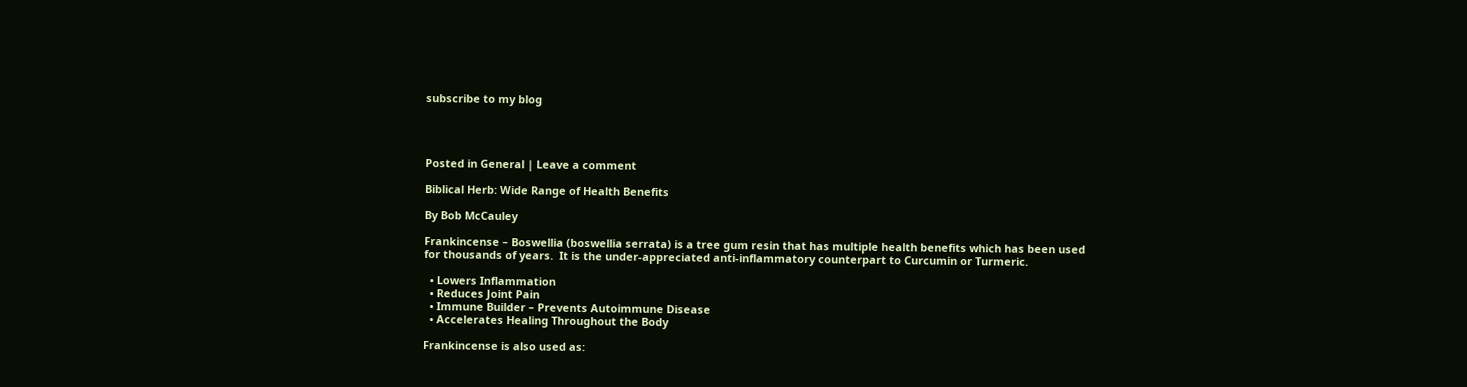subscribe to my blog




Posted in General | Leave a comment

Biblical Herb: Wide Range of Health Benefits

By Bob McCauley

Frankincense – Boswellia (boswellia serrata) is a tree gum resin that has multiple health benefits which has been used for thousands of years.  It is the under-appreciated anti-inflammatory counterpart to Curcumin or Turmeric.

  • Lowers Inflammation
  • Reduces Joint Pain
  • Immune Builder – Prevents Autoimmune Disease
  • Accelerates Healing Throughout the Body

Frankincense is also used as: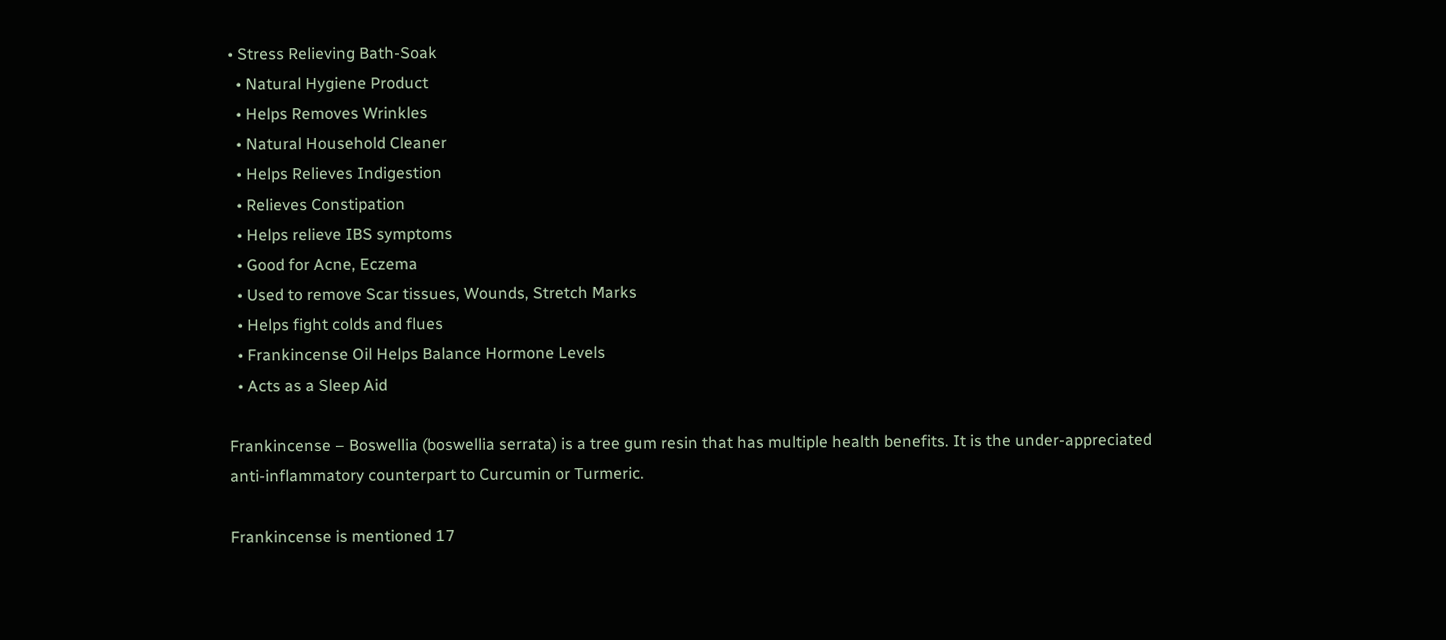• Stress Relieving Bath-Soak
  • Natural Hygiene Product
  • Helps Removes Wrinkles
  • Natural Household Cleaner
  • Helps Relieves Indigestion
  • Relieves Constipation
  • Helps relieve IBS symptoms
  • Good for Acne, Eczema
  • Used to remove Scar tissues, Wounds, Stretch Marks
  • Helps fight colds and flues
  • Frankincense Oil Helps Balance Hormone Levels
  • Acts as a Sleep Aid

Frankincense – Boswellia (boswellia serrata) is a tree gum resin that has multiple health benefits. It is the under-appreciated anti-inflammatory counterpart to Curcumin or Turmeric.

Frankincense is mentioned 17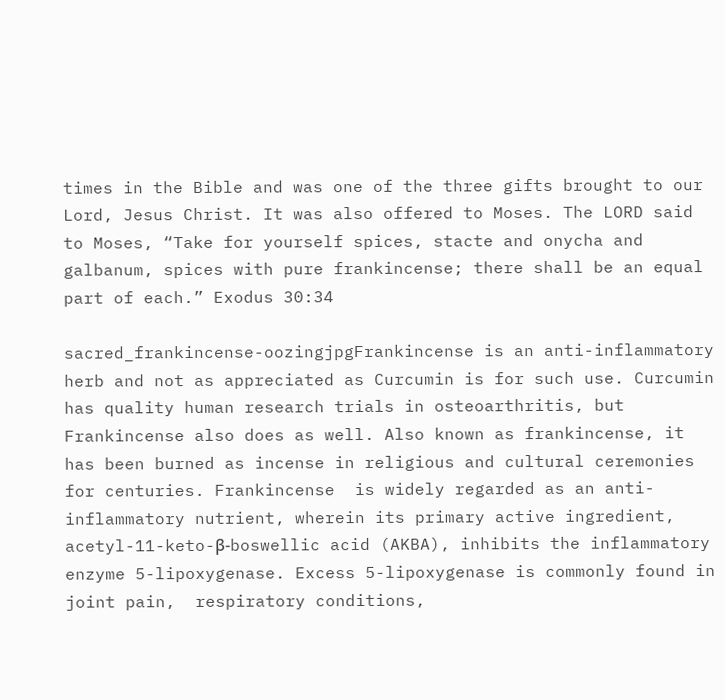times in the Bible and was one of the three gifts brought to our Lord, Jesus Christ. It was also offered to Moses. The LORD said to Moses, “Take for yourself spices, stacte and onycha and galbanum, spices with pure frankincense; there shall be an equal part of each.” Exodus 30:34

sacred_frankincense-oozingjpgFrankincense is an anti-inflammatory herb and not as appreciated as Curcumin is for such use. Curcumin has quality human research trials in osteoarthritis, but Frankincense also does as well. Also known as frankincense, it has been burned as incense in religious and cultural ceremonies for centuries. Frankincense  is widely regarded as an anti-inflammatory nutrient, wherein its primary active ingredient, acetyl-11-keto-β-boswellic acid (AKBA), inhibits the inflammatory enzyme 5-lipoxygenase. Excess 5-lipoxygenase is commonly found in joint pain,  respiratory conditions,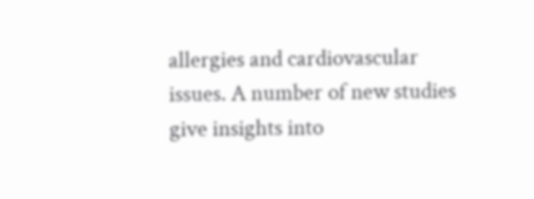allergies and cardiovascular issues. A number of new studies give insights into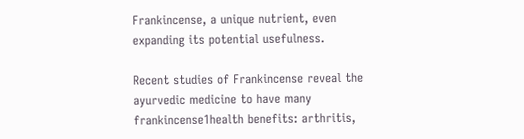Frankincense, a unique nutrient, even expanding its potential usefulness.

Recent studies of Frankincense reveal the ayurvedic medicine to have many frankincense1health benefits: arthritis,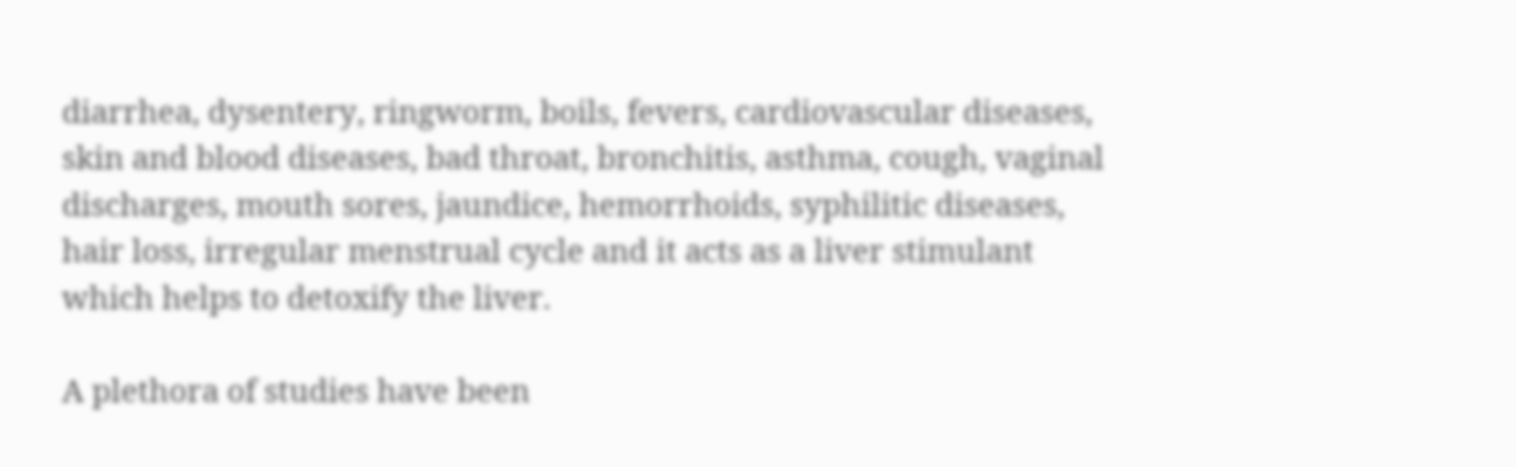diarrhea, dysentery, ringworm, boils, fevers, cardiovascular diseases, skin and blood diseases, bad throat, bronchitis, asthma, cough, vaginal discharges, mouth sores, jaundice, hemorrhoids, syphilitic diseases, hair loss, irregular menstrual cycle and it acts as a liver stimulant which helps to detoxify the liver.

A plethora of studies have been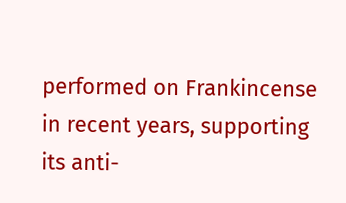performed on Frankincense in recent years, supporting its anti-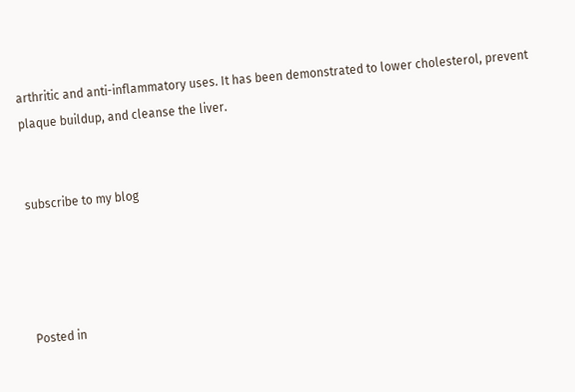arthritic and anti-inflammatory uses. It has been demonstrated to lower cholesterol, prevent plaque buildup, and cleanse the liver.


subscribe to my blog




Posted in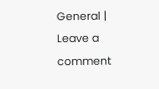General | Leave a comment